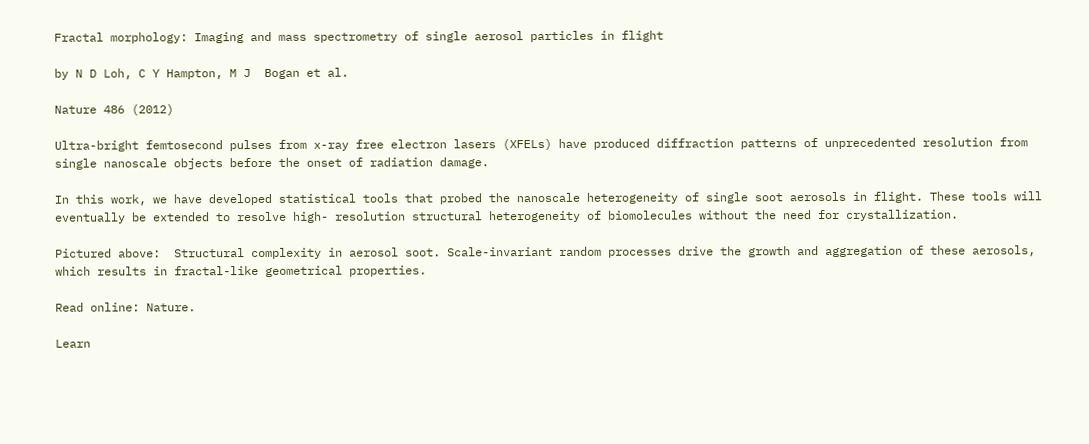Fractal morphology: Imaging and mass spectrometry of single aerosol particles in flight

by N D Loh, C Y Hampton, M J  Bogan et al.

Nature 486 (2012)

Ultra-bright femtosecond pulses from x-ray free electron lasers (XFELs) have produced diffraction patterns of unprecedented resolution from single nanoscale objects before the onset of radiation damage.

In this work, we have developed statistical tools that probed the nanoscale heterogeneity of single soot aerosols in flight. These tools will eventually be extended to resolve high- resolution structural heterogeneity of biomolecules without the need for crystallization.

Pictured above:  Structural complexity in aerosol soot. Scale-invariant random processes drive the growth and aggregation of these aerosols, which results in fractal-like geometrical properties.

Read online: Nature.

Learn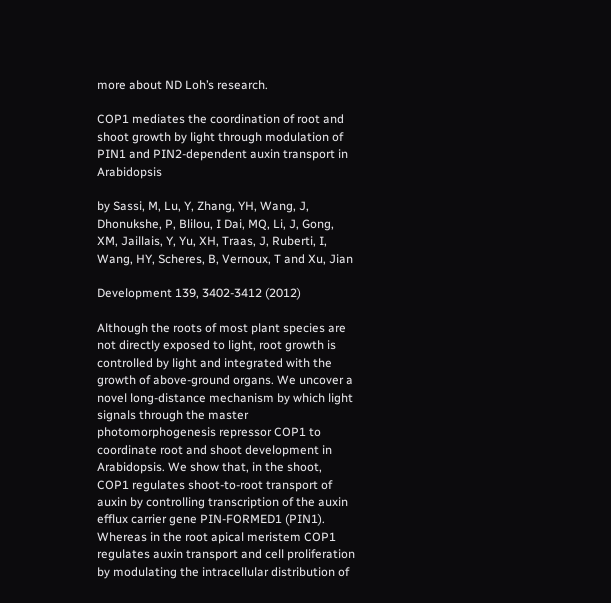more about ND Loh’s research.

COP1 mediates the coordination of root and shoot growth by light through modulation of PIN1 and PIN2-dependent auxin transport in Arabidopsis

by Sassi, M, Lu, Y, Zhang, YH, Wang, J, Dhonukshe, P, Blilou, I Dai, MQ, Li, J, Gong, XM, Jaillais, Y, Yu, XH, Traas, J, Ruberti, I, Wang, HY, Scheres, B, Vernoux, T and Xu, Jian

Development 139, 3402-3412 (2012)

Although the roots of most plant species are not directly exposed to light, root growth is controlled by light and integrated with the growth of above-ground organs. We uncover a novel long-distance mechanism by which light signals through the master photomorphogenesis repressor COP1 to coordinate root and shoot development in Arabidopsis. We show that, in the shoot, COP1 regulates shoot-to-root transport of auxin by controlling transcription of the auxin efflux carrier gene PIN-FORMED1 (PIN1). Whereas in the root apical meristem COP1 regulates auxin transport and cell proliferation by modulating the intracellular distribution of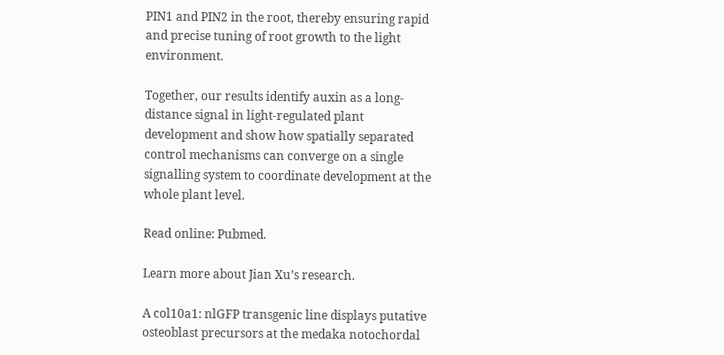PIN1 and PIN2 in the root, thereby ensuring rapid and precise tuning of root growth to the light environment.

Together, our results identify auxin as a long-distance signal in light-regulated plant development and show how spatially separated control mechanisms can converge on a single signalling system to coordinate development at the whole plant level.

Read online: Pubmed.

Learn more about Jian Xu’s research.

A col10a1: nlGFP transgenic line displays putative osteoblast precursors at the medaka notochordal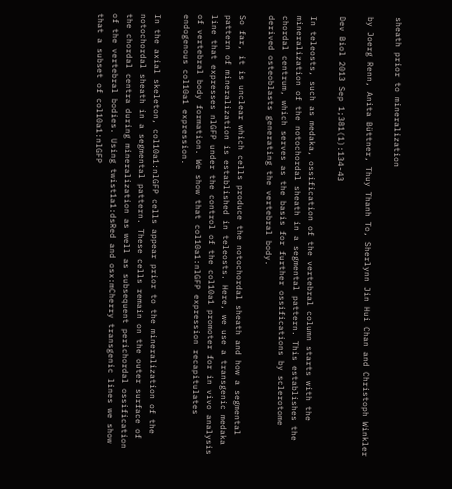sheath prior to mineralization

by Joerg Renn, Anita Büttner, Thuy Thanh To, Sherlynn Jin Hui Chan and Christoph Winkler

Dev Biol 2013 Sep 1;381(1):134-43

In teleosts, such as medaka, ossification of the vertebral column starts with the mineralization of the notochordal sheath in a segmental pattern. This establishes the chordal centrum, which serves as the basis for further ossifications by sclerotome derived osteoblasts generating the vertebral body.

So far, it is unclear which cells produce the notochordal sheath and how a segmental pattern of mineralization is established in teleosts. Here, we use a transgenic medaka line that expresses nlGFP under the control of the col10a1 promoter for in vivo analysis of vertebral body formation. We show that col10a1:nlGFP expression recapitulates endogenous col10a1 expression.

In the axial skeleton, col10a1:nlGFP cells appear prior to the mineralization of the notochordal sheath in a segmental pattern. These cells remain on the outer surface of the chordal centra during mineralization as well as subsequent perichordal ossification of the vertebral bodies. Using twist1a1:dsRed and osx:mCherry transgenic lines we show that a subset of col10a1:nlGFP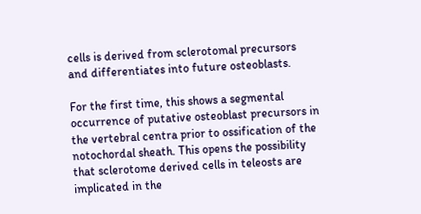cells is derived from sclerotomal precursors and differentiates into future osteoblasts.

For the first time, this shows a segmental occurrence of putative osteoblast precursors in the vertebral centra prior to ossification of the notochordal sheath. This opens the possibility that sclerotome derived cells in teleosts are implicated in the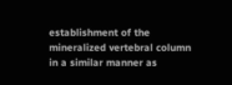establishment of the mineralized vertebral column in a similar manner as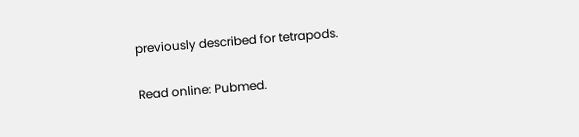previously described for tetrapods.

Read online: Pubmed.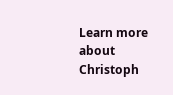Learn more about Christoph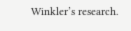Winkler’s research.